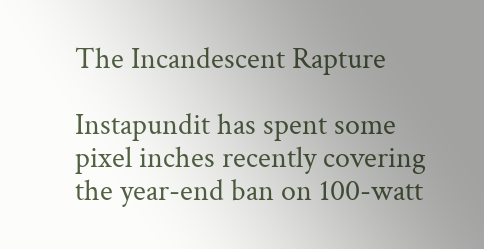The Incandescent Rapture

Instapundit has spent some pixel inches recently covering the year-end ban on 100-watt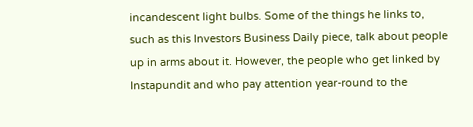incandescent light bulbs. Some of the things he links to, such as this Investors Business Daily piece, talk about people up in arms about it. However, the people who get linked by Instapundit and who pay attention year-round to the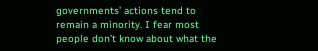governments’ actions tend to remain a minority. I fear most people don’t know about what the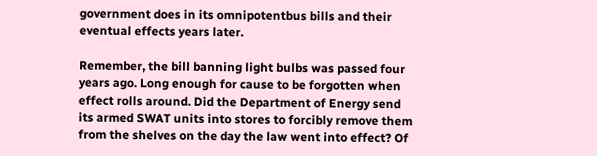government does in its omnipotentbus bills and their eventual effects years later.

Remember, the bill banning light bulbs was passed four years ago. Long enough for cause to be forgotten when effect rolls around. Did the Department of Energy send its armed SWAT units into stores to forcibly remove them from the shelves on the day the law went into effect? Of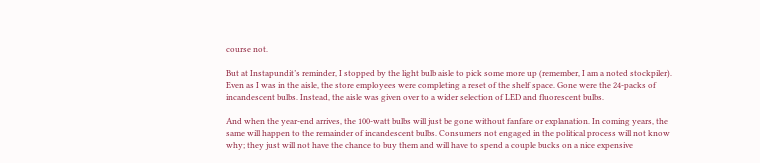course not.

But at Instapundit’s reminder, I stopped by the light bulb aisle to pick some more up (remember, I am a noted stockpiler). Even as I was in the aisle, the store employees were completing a reset of the shelf space. Gone were the 24-packs of incandescent bulbs. Instead, the aisle was given over to a wider selection of LED and fluorescent bulbs.

And when the year-end arrives, the 100-watt bulbs will just be gone without fanfare or explanation. In coming years, the same will happen to the remainder of incandescent bulbs. Consumers not engaged in the political process will not know why; they just will not have the chance to buy them and will have to spend a couple bucks on a nice expensive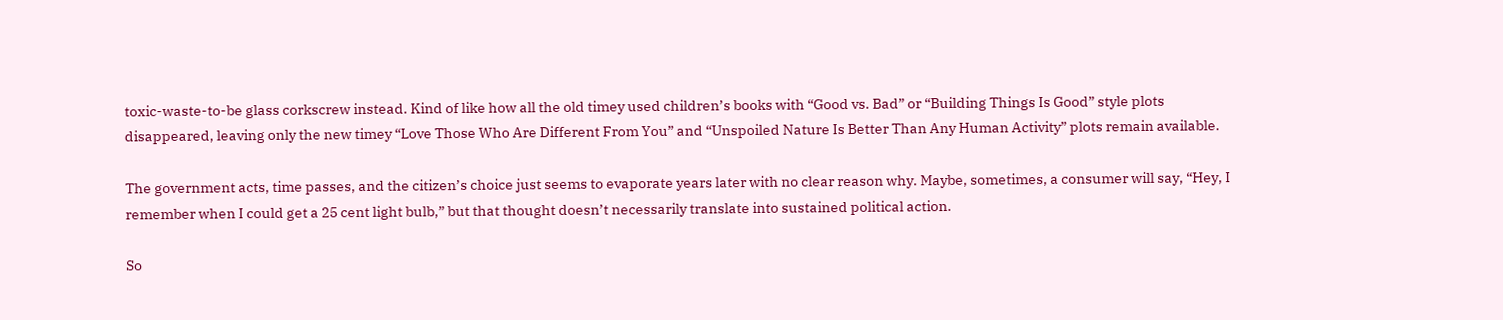toxic-waste-to-be glass corkscrew instead. Kind of like how all the old timey used children’s books with “Good vs. Bad” or “Building Things Is Good” style plots disappeared, leaving only the new timey “Love Those Who Are Different From You” and “Unspoiled Nature Is Better Than Any Human Activity” plots remain available.

The government acts, time passes, and the citizen’s choice just seems to evaporate years later with no clear reason why. Maybe, sometimes, a consumer will say, “Hey, I remember when I could get a 25 cent light bulb,” but that thought doesn’t necessarily translate into sustained political action.

So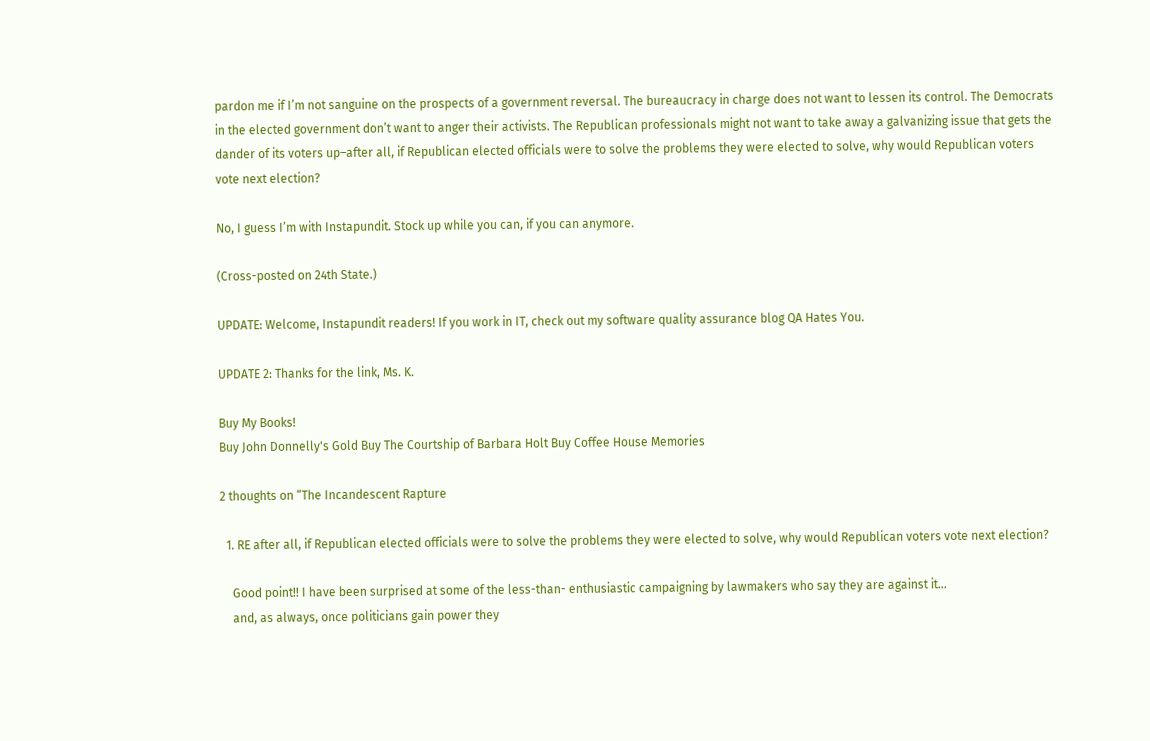pardon me if I’m not sanguine on the prospects of a government reversal. The bureaucracy in charge does not want to lessen its control. The Democrats in the elected government don’t want to anger their activists. The Republican professionals might not want to take away a galvanizing issue that gets the dander of its voters up–after all, if Republican elected officials were to solve the problems they were elected to solve, why would Republican voters vote next election?

No, I guess I’m with Instapundit. Stock up while you can, if you can anymore.

(Cross-posted on 24th State.)

UPDATE: Welcome, Instapundit readers! If you work in IT, check out my software quality assurance blog QA Hates You.

UPDATE 2: Thanks for the link, Ms. K.

Buy My Books!
Buy John Donnelly's Gold Buy The Courtship of Barbara Holt Buy Coffee House Memories

2 thoughts on “The Incandescent Rapture

  1. RE after all, if Republican elected officials were to solve the problems they were elected to solve, why would Republican voters vote next election?

    Good point!! I have been surprised at some of the less-than- enthusiastic campaigning by lawmakers who say they are against it…
    and, as always, once politicians gain power they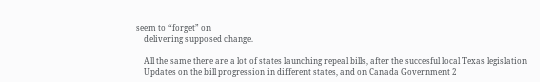seem to “forget” on
    delivering supposed change.

    All the same there are a lot of states launching repeal bills, after the succesful local Texas legislation
    Updates on the bill progression in different states, and on Canada Government 2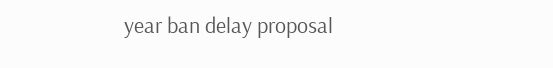year ban delay proposal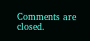Comments are closed.